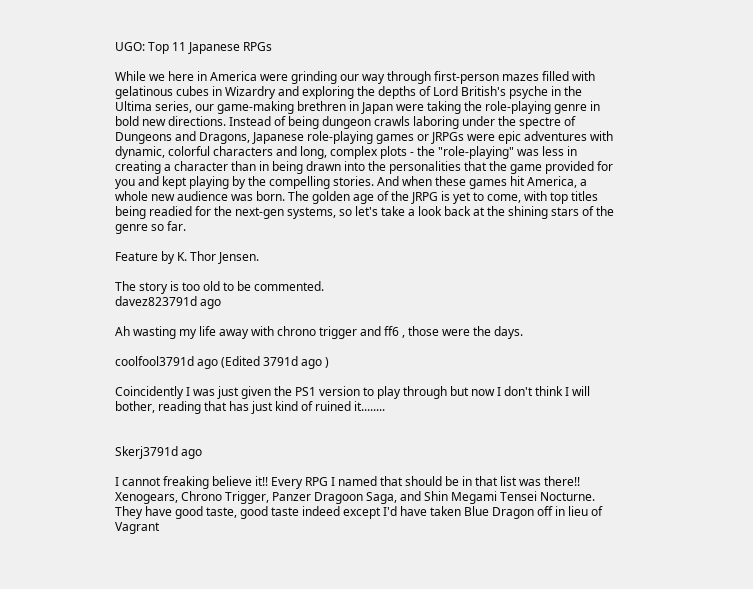UGO: Top 11 Japanese RPGs

While we here in America were grinding our way through first-person mazes filled with gelatinous cubes in Wizardry and exploring the depths of Lord British's psyche in the Ultima series, our game-making brethren in Japan were taking the role-playing genre in bold new directions. Instead of being dungeon crawls laboring under the spectre of Dungeons and Dragons, Japanese role-playing games or JRPGs were epic adventures with dynamic, colorful characters and long, complex plots - the "role-playing" was less in creating a character than in being drawn into the personalities that the game provided for you and kept playing by the compelling stories. And when these games hit America, a whole new audience was born. The golden age of the JRPG is yet to come, with top titles being readied for the next-gen systems, so let's take a look back at the shining stars of the genre so far.

Feature by K. Thor Jensen.

The story is too old to be commented.
davez823791d ago

Ah wasting my life away with chrono trigger and ff6 , those were the days.

coolfool3791d ago (Edited 3791d ago )

Coincidently I was just given the PS1 version to play through but now I don't think I will bother, reading that has just kind of ruined it........


Skerj3791d ago

I cannot freaking believe it!! Every RPG I named that should be in that list was there!! Xenogears, Chrono Trigger, Panzer Dragoon Saga, and Shin Megami Tensei Nocturne. They have good taste, good taste indeed except I'd have taken Blue Dragon off in lieu of Vagrant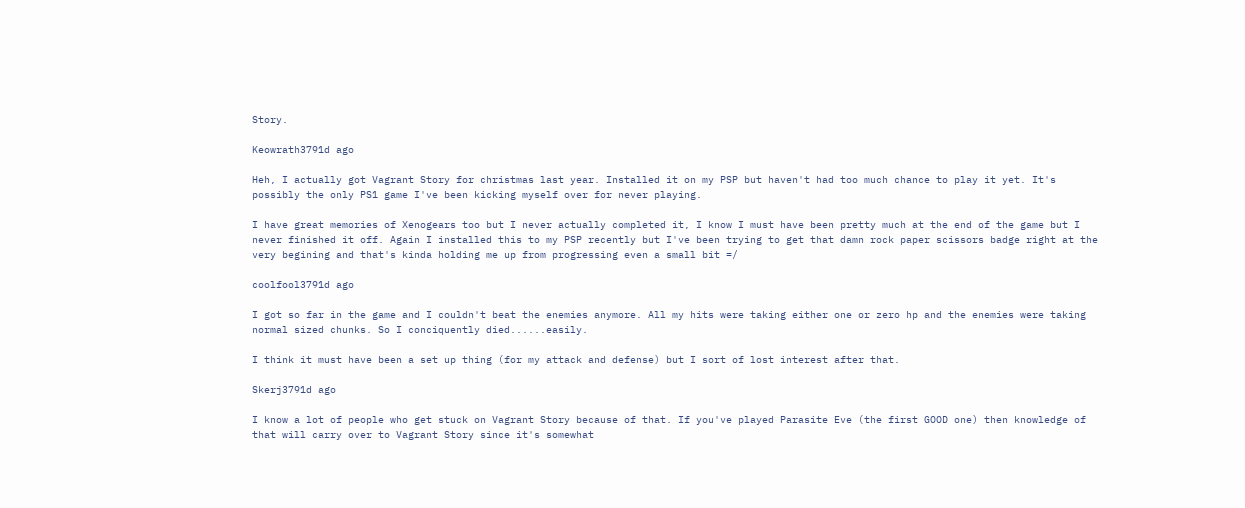Story.

Keowrath3791d ago

Heh, I actually got Vagrant Story for christmas last year. Installed it on my PSP but haven't had too much chance to play it yet. It's possibly the only PS1 game I've been kicking myself over for never playing.

I have great memories of Xenogears too but I never actually completed it, I know I must have been pretty much at the end of the game but I never finished it off. Again I installed this to my PSP recently but I've been trying to get that damn rock paper scissors badge right at the very begining and that's kinda holding me up from progressing even a small bit =/

coolfool3791d ago

I got so far in the game and I couldn't beat the enemies anymore. All my hits were taking either one or zero hp and the enemies were taking normal sized chunks. So I conciquently died......easily.

I think it must have been a set up thing (for my attack and defense) but I sort of lost interest after that.

Skerj3791d ago

I know a lot of people who get stuck on Vagrant Story because of that. If you've played Parasite Eve (the first GOOD one) then knowledge of that will carry over to Vagrant Story since it's somewhat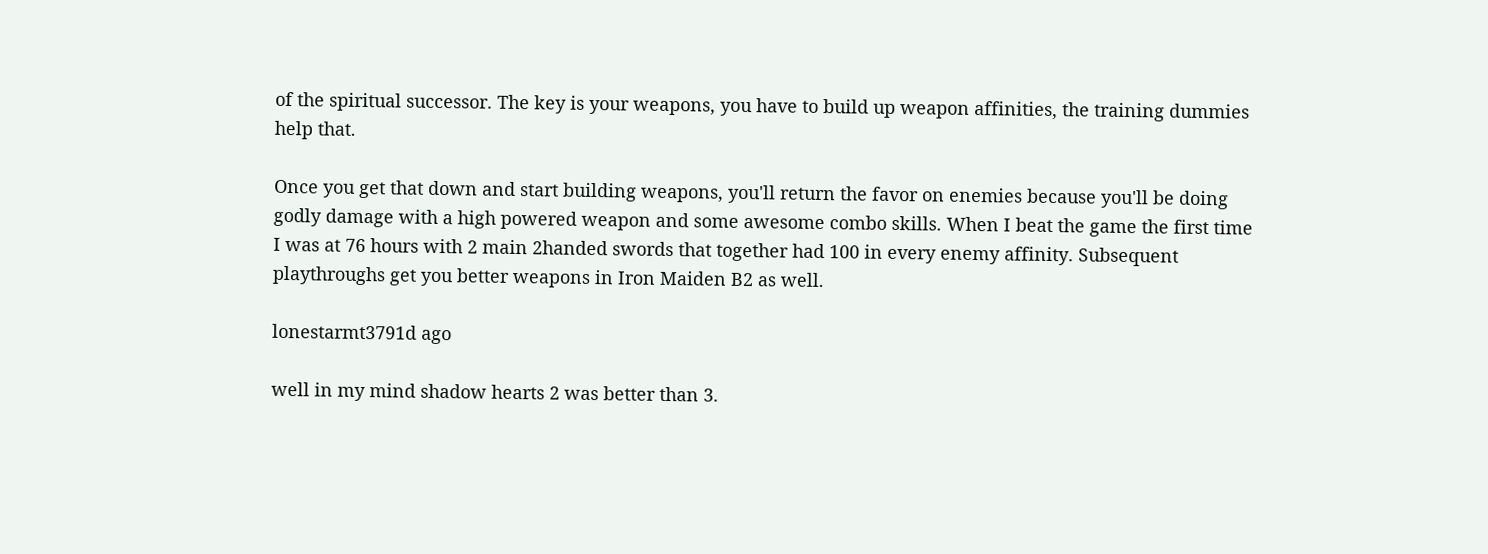of the spiritual successor. The key is your weapons, you have to build up weapon affinities, the training dummies help that.

Once you get that down and start building weapons, you'll return the favor on enemies because you'll be doing godly damage with a high powered weapon and some awesome combo skills. When I beat the game the first time I was at 76 hours with 2 main 2handed swords that together had 100 in every enemy affinity. Subsequent playthroughs get you better weapons in Iron Maiden B2 as well.

lonestarmt3791d ago

well in my mind shadow hearts 2 was better than 3.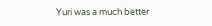Yuri was a much better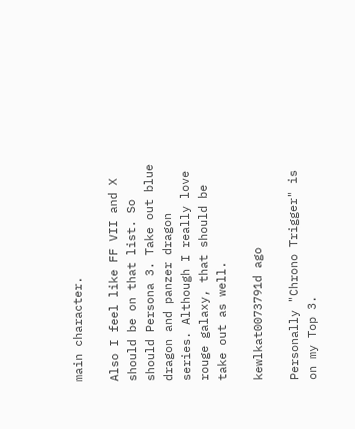main character.

Also I feel like FF VII and X should be on that list. So should Persona 3. Take out blue dragon and panzer dragon series. Although I really love rouge galaxy, that should be take out as well.

kewlkat0073791d ago

Personally "Chrono Trigger" is on my Top 3.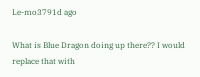Le-mo3791d ago

What is Blue Dragon doing up there?? I would replace that with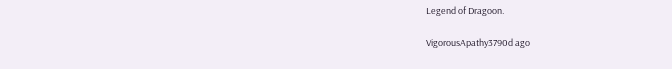Legend of Dragoon.

VigorousApathy3790d ago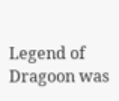Legend of Dragoon was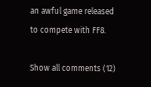an awful game released to compete with FF8.

Show all comments (12)